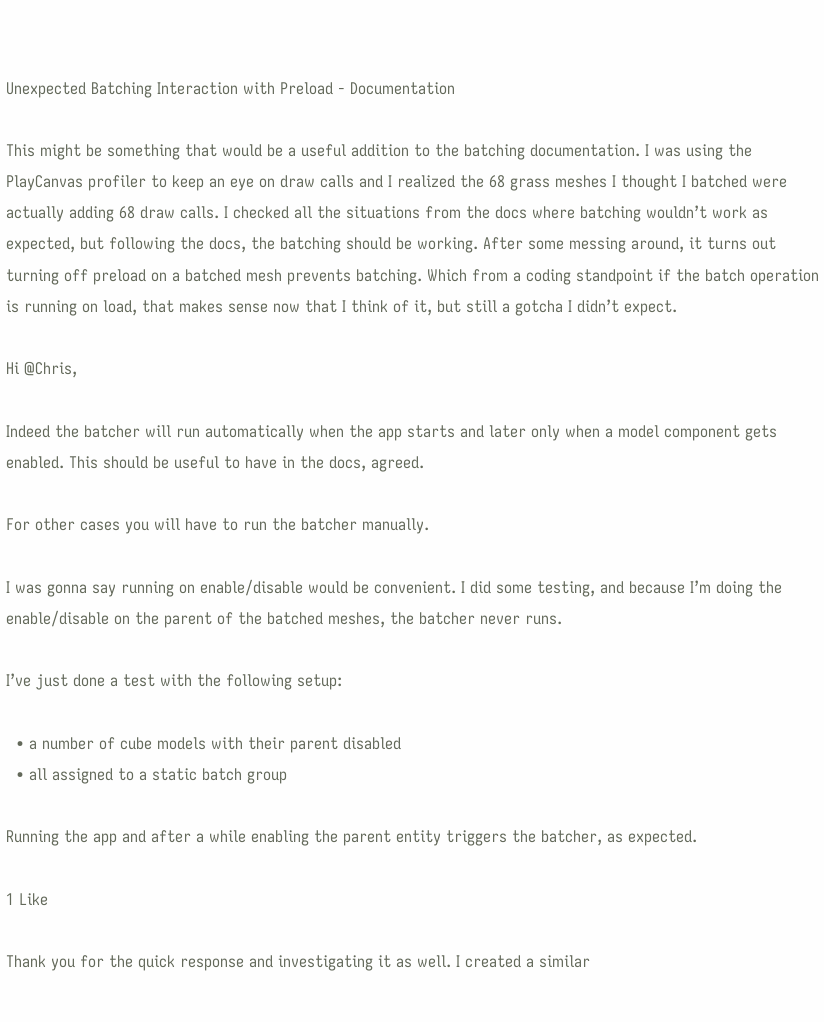Unexpected Batching Interaction with Preload - Documentation

This might be something that would be a useful addition to the batching documentation. I was using the PlayCanvas profiler to keep an eye on draw calls and I realized the 68 grass meshes I thought I batched were actually adding 68 draw calls. I checked all the situations from the docs where batching wouldn’t work as expected, but following the docs, the batching should be working. After some messing around, it turns out turning off preload on a batched mesh prevents batching. Which from a coding standpoint if the batch operation is running on load, that makes sense now that I think of it, but still a gotcha I didn’t expect.

Hi @Chris,

Indeed the batcher will run automatically when the app starts and later only when a model component gets enabled. This should be useful to have in the docs, agreed.

For other cases you will have to run the batcher manually.

I was gonna say running on enable/disable would be convenient. I did some testing, and because I’m doing the enable/disable on the parent of the batched meshes, the batcher never runs.

I’ve just done a test with the following setup:

  • a number of cube models with their parent disabled
  • all assigned to a static batch group

Running the app and after a while enabling the parent entity triggers the batcher, as expected.

1 Like

Thank you for the quick response and investigating it as well. I created a similar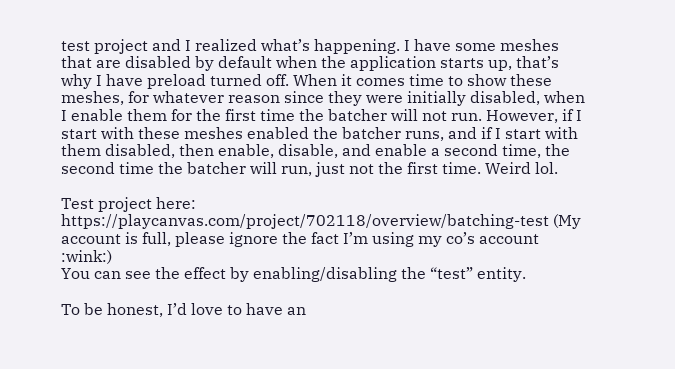test project and I realized what’s happening. I have some meshes that are disabled by default when the application starts up, that’s why I have preload turned off. When it comes time to show these meshes, for whatever reason since they were initially disabled, when I enable them for the first time the batcher will not run. However, if I start with these meshes enabled the batcher runs, and if I start with them disabled, then enable, disable, and enable a second time, the second time the batcher will run, just not the first time. Weird lol.

Test project here: https://playcanvas.com/project/702118/overview/batching-test (My account is full, please ignore the fact I’m using my co’s account :wink:)
You can see the effect by enabling/disabling the “test” entity.

To be honest, I’d love to have an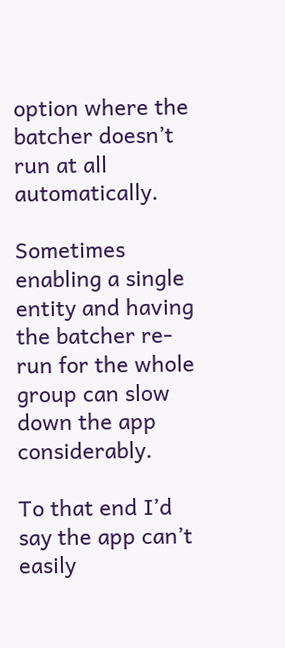option where the batcher doesn’t run at all automatically.

Sometimes enabling a single entity and having the batcher re-run for the whole group can slow down the app considerably.

To that end I’d say the app can’t easily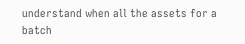understand when all the assets for a batch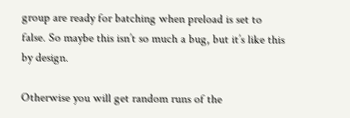group are ready for batching when preload is set to false. So maybe this isn’t so much a bug, but it’s like this by design.

Otherwise you will get random runs of the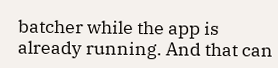batcher while the app is already running. And that can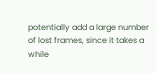potentially add a large number of lost frames, since it takes a while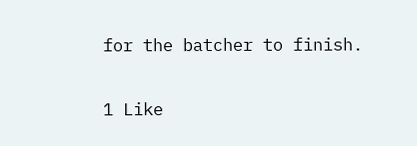for the batcher to finish.

1 Like